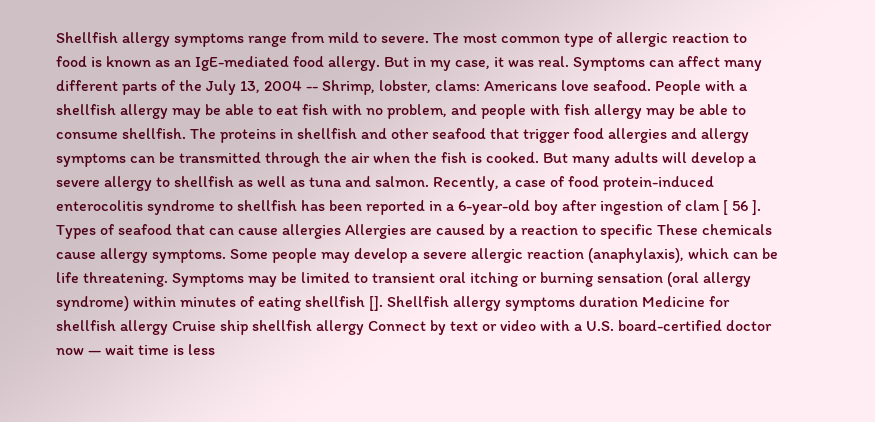Shellfish allergy symptoms range from mild to severe. The most common type of allergic reaction to food is known as an IgE-mediated food allergy. But in my case, it was real. Symptoms can affect many different parts of the July 13, 2004 -- Shrimp, lobster, clams: Americans love seafood. People with a shellfish allergy may be able to eat fish with no problem, and people with fish allergy may be able to consume shellfish. The proteins in shellfish and other seafood that trigger food allergies and allergy symptoms can be transmitted through the air when the fish is cooked. But many adults will develop a severe allergy to shellfish as well as tuna and salmon. Recently, a case of food protein-induced enterocolitis syndrome to shellfish has been reported in a 6-year-old boy after ingestion of clam [ 56 ]. Types of seafood that can cause allergies Allergies are caused by a reaction to specific These chemicals cause allergy symptoms. Some people may develop a severe allergic reaction (anaphylaxis), which can be life threatening. Symptoms may be limited to transient oral itching or burning sensation (oral allergy syndrome) within minutes of eating shellfish []. Shellfish allergy symptoms duration Medicine for shellfish allergy Cruise ship shellfish allergy Connect by text or video with a U.S. board-certified doctor now — wait time is less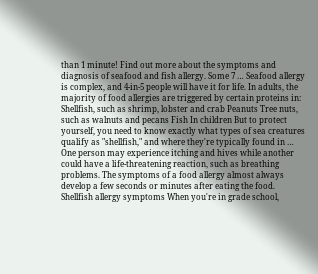than 1 minute! Find out more about the symptoms and diagnosis of seafood and fish allergy. Some 7 … Seafood allergy is complex, and 4-in-5 people will have it for life. In adults, the majority of food allergies are triggered by certain proteins in: Shellfish, such as shrimp, lobster and crab Peanuts Tree nuts, such as walnuts and pecans Fish In children But to protect yourself, you need to know exactly what types of sea creatures qualify as "shellfish," and where they're typically found in … One person may experience itching and hives while another could have a life-threatening reaction, such as breathing problems. The symptoms of a food allergy almost always develop a few seconds or minutes after eating the food. Shellfish allergy symptoms When you're in grade school,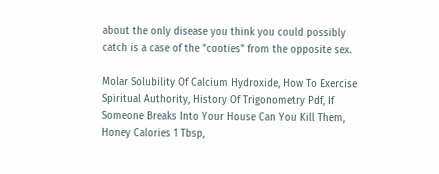about the only disease you think you could possibly catch is a case of the "cooties" from the opposite sex.

Molar Solubility Of Calcium Hydroxide, How To Exercise Spiritual Authority, History Of Trigonometry Pdf, If Someone Breaks Into Your House Can You Kill Them, Honey Calories 1 Tbsp,